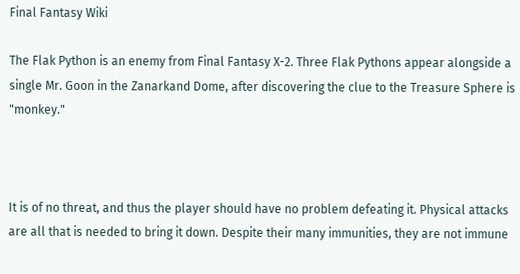Final Fantasy Wiki

The Flak Python is an enemy from Final Fantasy X-2. Three Flak Pythons appear alongside a single Mr. Goon in the Zanarkand Dome, after discovering the clue to the Treasure Sphere is "monkey."



It is of no threat, and thus the player should have no problem defeating it. Physical attacks are all that is needed to bring it down. Despite their many immunities, they are not immune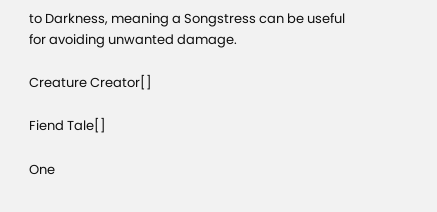to Darkness, meaning a Songstress can be useful for avoiding unwanted damage.

Creature Creator[]

Fiend Tale[]

One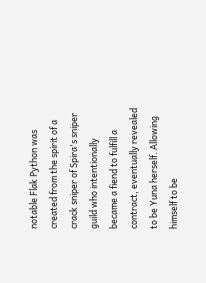notable Flak Python was created from the spirit of a crack sniper of Spira's sniper guild who intentionally became a fiend to fulfill a contract, eventually revealed to be Yuna herself. Allowing himself to be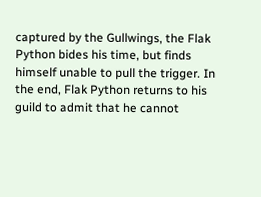captured by the Gullwings, the Flak Python bides his time, but finds himself unable to pull the trigger. In the end, Flak Python returns to his guild to admit that he cannot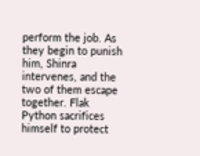perform the job. As they begin to punish him, Shinra intervenes, and the two of them escape together. Flak Python sacrifices himself to protect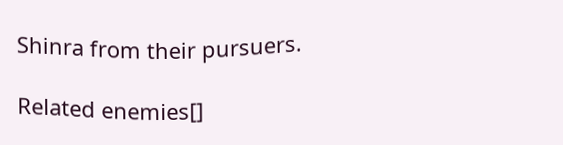Shinra from their pursuers.

Related enemies[]